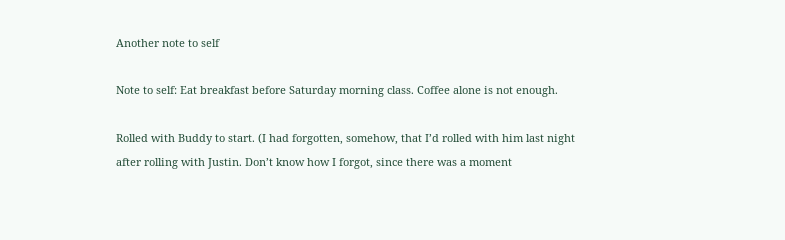Another note to self

Note to self: Eat breakfast before Saturday morning class. Coffee alone is not enough.

Rolled with Buddy to start. (I had forgotten, somehow, that I’d rolled with him last night after rolling with Justin. Don’t know how I forgot, since there was a moment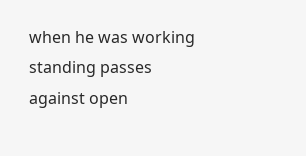when he was working standing passes against open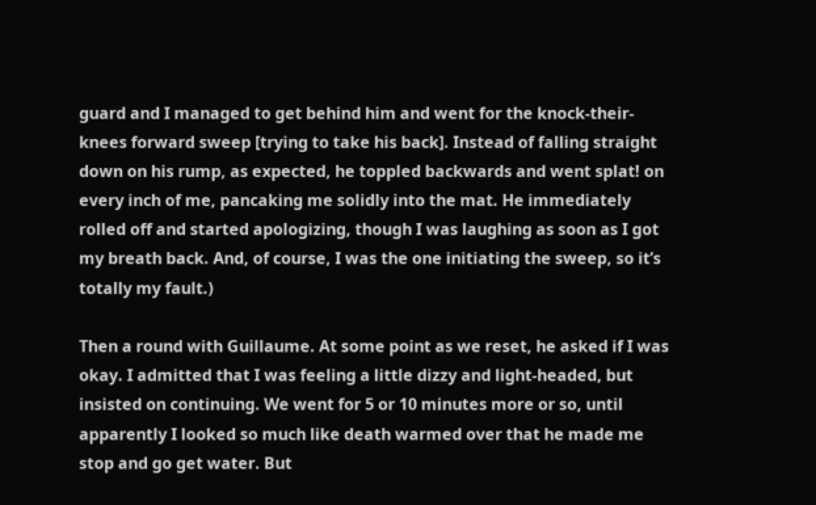guard and I managed to get behind him and went for the knock-their-knees forward sweep [trying to take his back]. Instead of falling straight down on his rump, as expected, he toppled backwards and went splat! on every inch of me, pancaking me solidly into the mat. He immediately rolled off and started apologizing, though I was laughing as soon as I got my breath back. And, of course, I was the one initiating the sweep, so it’s totally my fault.)

Then a round with Guillaume. At some point as we reset, he asked if I was okay. I admitted that I was feeling a little dizzy and light-headed, but insisted on continuing. We went for 5 or 10 minutes more or so, until apparently I looked so much like death warmed over that he made me stop and go get water. But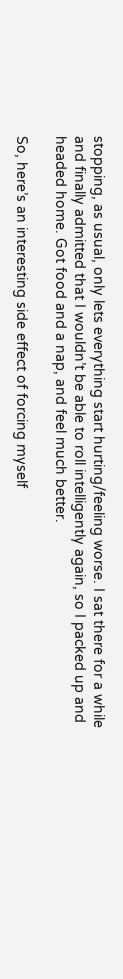stopping, as usual, only lets everything start hurting/feeling worse. I sat there for a while and finally admitted that I wouldn’t be able to roll intelligently again, so I packed up and headed home. Got food and a nap, and feel much better.

So, here’s an interesting side effect of forcing myself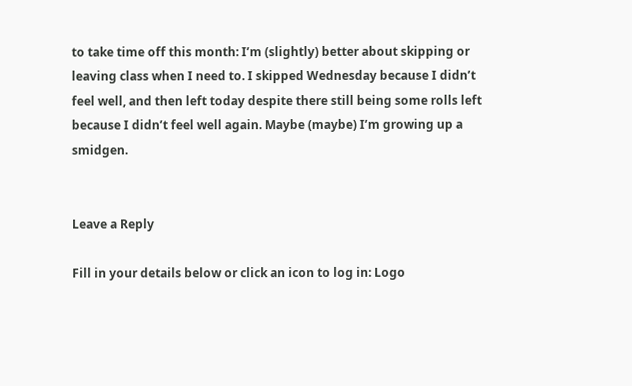to take time off this month: I’m (slightly) better about skipping or leaving class when I need to. I skipped Wednesday because I didn’t feel well, and then left today despite there still being some rolls left because I didn’t feel well again. Maybe (maybe) I’m growing up a smidgen.


Leave a Reply

Fill in your details below or click an icon to log in: Logo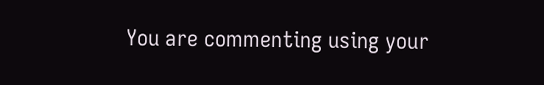You are commenting using your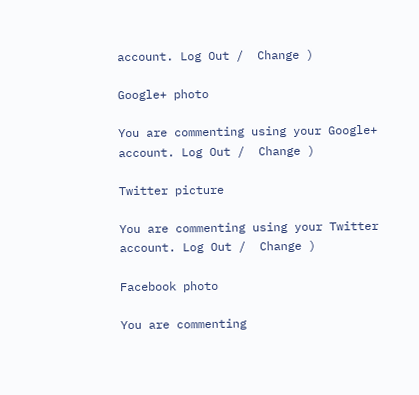account. Log Out /  Change )

Google+ photo

You are commenting using your Google+ account. Log Out /  Change )

Twitter picture

You are commenting using your Twitter account. Log Out /  Change )

Facebook photo

You are commenting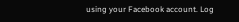using your Facebook account. Log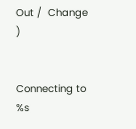Out /  Change )


Connecting to %s